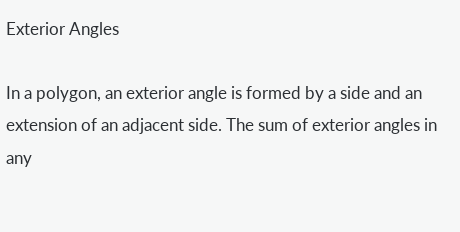Exterior Angles

In a polygon, an exterior angle is formed by a side and an extension of an adjacent side. The sum of exterior angles in any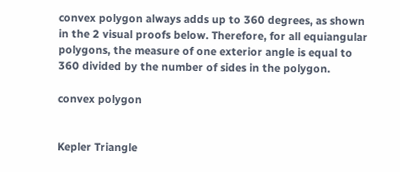convex polygon always adds up to 360 degrees, as shown in the 2 visual proofs below. Therefore, for all equiangular polygons, the measure of one exterior angle is equal to 360 divided by the number of sides in the polygon.

convex polygon


Kepler Triangle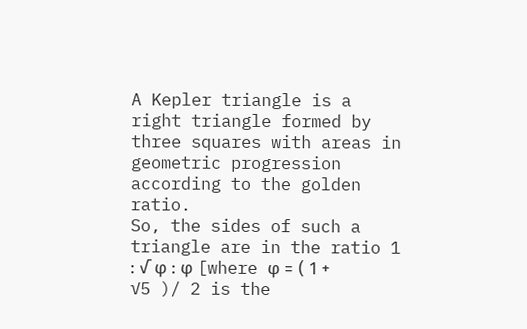A Kepler triangle is a right triangle formed by three squares with areas in geometric progression according to the golden ratio.
So, the sides of such a triangle are in the ratio 1 : √ φ : φ [where φ = ( 1 + √5 )/ 2 is the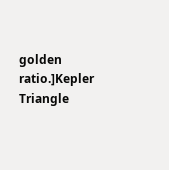golden ratio.]Kepler Triangle